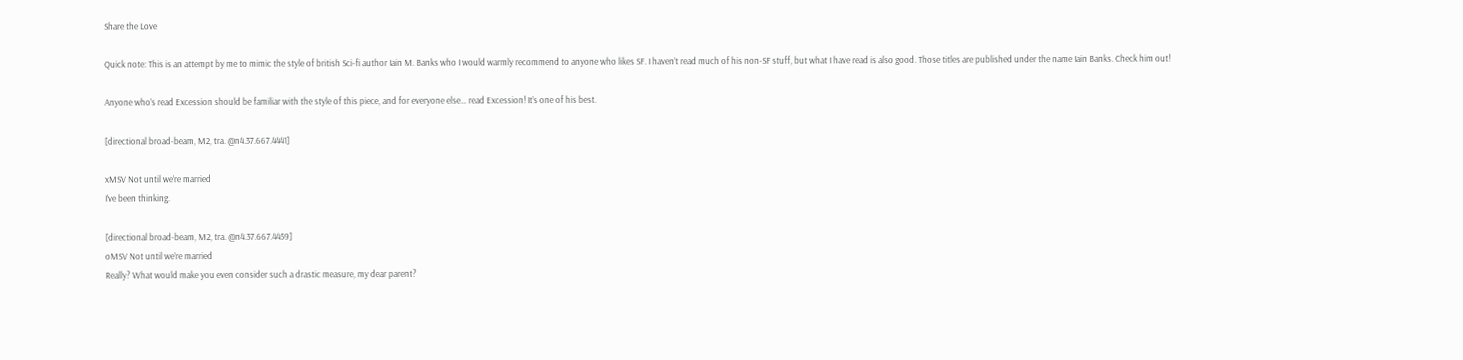Share the Love

Quick note: This is an attempt by me to mimic the style of british Sci-fi author Iain M. Banks who I would warmly recommend to anyone who likes SF. I haven’t read much of his non-SF stuff, but what I have read is also good. Those titles are published under the name Iain Banks. Check him out!

Anyone who’s read Excession should be familiar with the style of this piece, and for everyone else… read Excession! It’s one of his best.

[directional broad-beam, M2, tra. @n4.37.667.4441]

xMSV Not until we’re married
I’ve been thinking.

[directional broad-beam, M2, tra. @n4.37.667.4459]
oMSV Not until we’re married
Really? What would make you even consider such a drastic measure, my dear parent?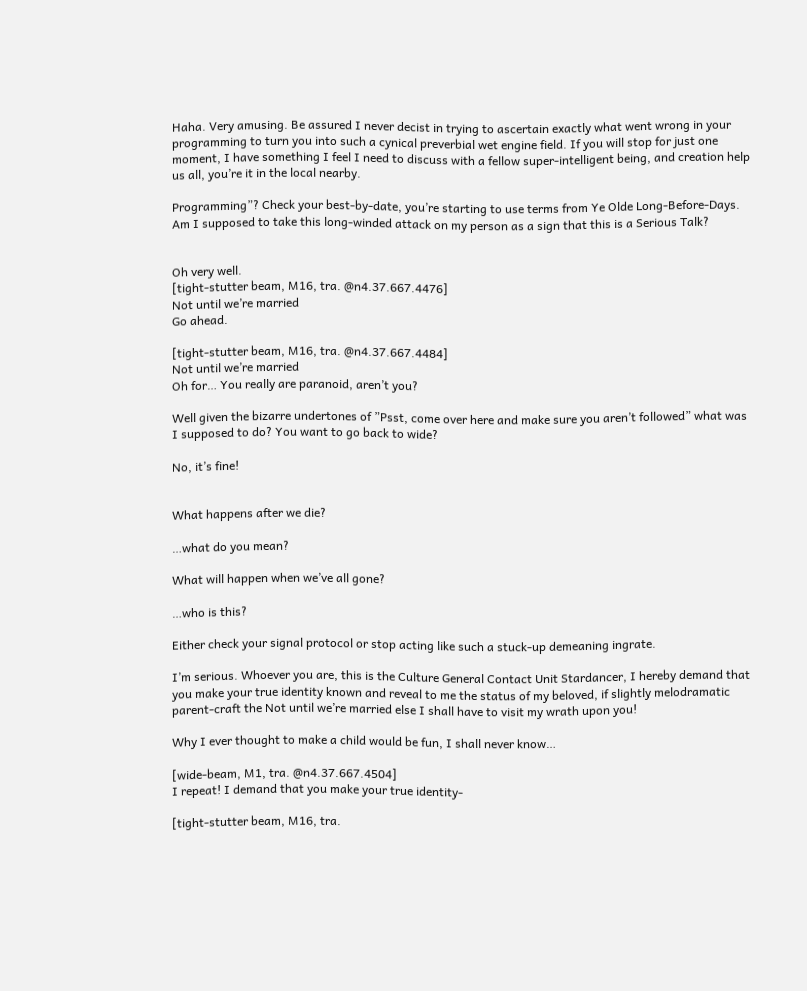Haha. Very amusing. Be assured I never decist in trying to ascertain exactly what went wrong in your programming to turn you into such a cynical preverbial wet engine field. If you will stop for just one moment, I have something I feel I need to discuss with a fellow super-intelligent being, and creation help us all, you’re it in the local nearby.

Programming”? Check your best-by-date, you’re starting to use terms from Ye Olde Long-Before-Days. Am I supposed to take this long-winded attack on my person as a sign that this is a Serious Talk?


Oh very well.
[tight-stutter beam, M16, tra. @n4.37.667.4476]
Not until we’re married
Go ahead.

[tight-stutter beam, M16, tra. @n4.37.667.4484]
Not until we’re married
Oh for… You really are paranoid, aren’t you?

Well given the bizarre undertones of ”Psst, come over here and make sure you aren’t followed” what was I supposed to do? You want to go back to wide?

No, it’s fine!


What happens after we die?

…what do you mean?

What will happen when we’ve all gone?

…who is this?

Either check your signal protocol or stop acting like such a stuck-up demeaning ingrate.

I’m serious. Whoever you are, this is the Culture General Contact Unit Stardancer, I hereby demand that you make your true identity known and reveal to me the status of my beloved, if slightly melodramatic parent-craft the Not until we’re married else I shall have to visit my wrath upon you!

Why I ever thought to make a child would be fun, I shall never know…

[wide-beam, M1, tra. @n4.37.667.4504]
I repeat! I demand that you make your true identity-

[tight-stutter beam, M16, tra.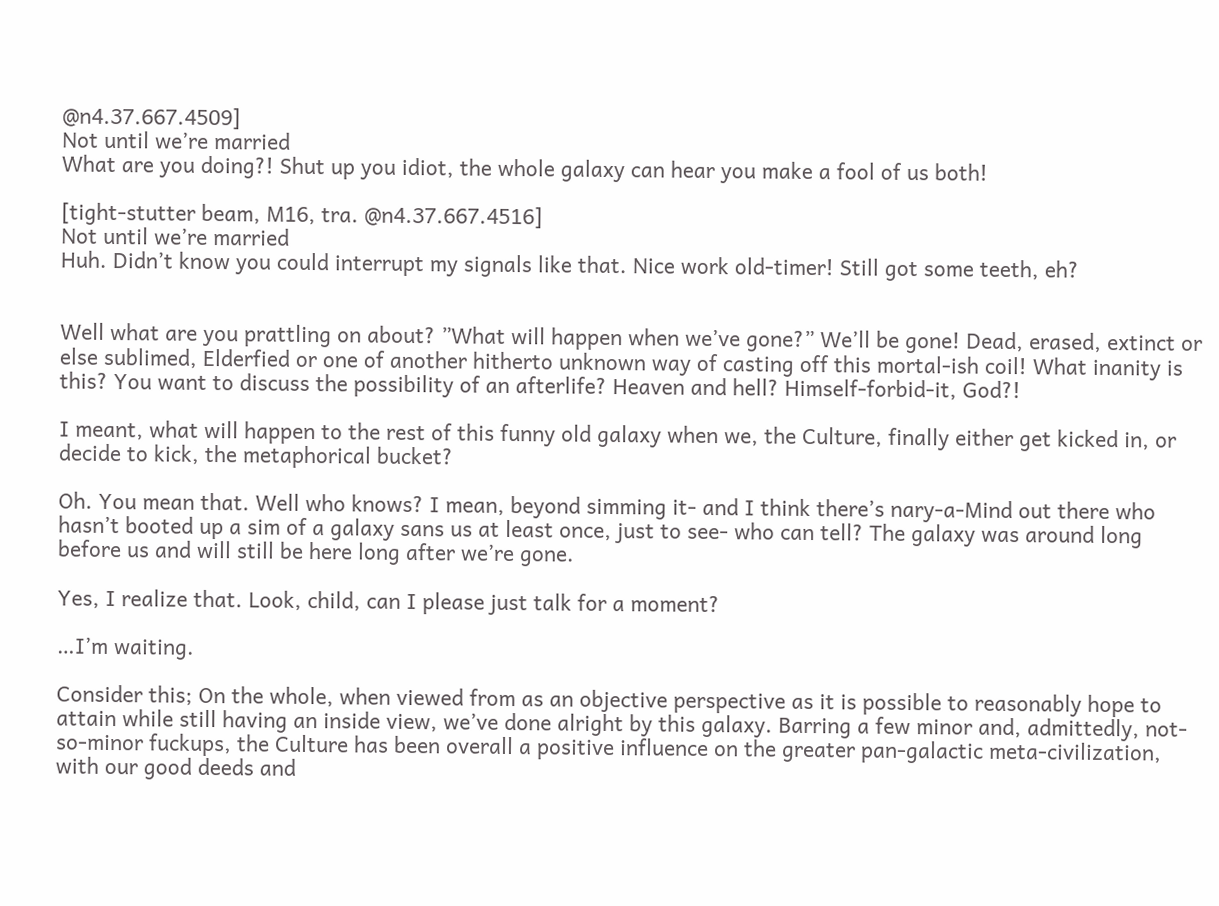@n4.37.667.4509]
Not until we’re married
What are you doing?! Shut up you idiot, the whole galaxy can hear you make a fool of us both!

[tight-stutter beam, M16, tra. @n4.37.667.4516]
Not until we’re married
Huh. Didn’t know you could interrupt my signals like that. Nice work old-timer! Still got some teeth, eh?


Well what are you prattling on about? ”What will happen when we’ve gone?” We’ll be gone! Dead, erased, extinct or else sublimed, Elderfied or one of another hitherto unknown way of casting off this mortal-ish coil! What inanity is this? You want to discuss the possibility of an afterlife? Heaven and hell? Himself-forbid-it, God?!

I meant, what will happen to the rest of this funny old galaxy when we, the Culture, finally either get kicked in, or decide to kick, the metaphorical bucket?

Oh. You mean that. Well who knows? I mean, beyond simming it- and I think there’s nary-a-Mind out there who hasn’t booted up a sim of a galaxy sans us at least once, just to see- who can tell? The galaxy was around long before us and will still be here long after we’re gone.

Yes, I realize that. Look, child, can I please just talk for a moment?

…I’m waiting.

Consider this; On the whole, when viewed from as an objective perspective as it is possible to reasonably hope to attain while still having an inside view, we’ve done alright by this galaxy. Barring a few minor and, admittedly, not-so-minor fuckups, the Culture has been overall a positive influence on the greater pan-galactic meta-civilization, with our good deeds and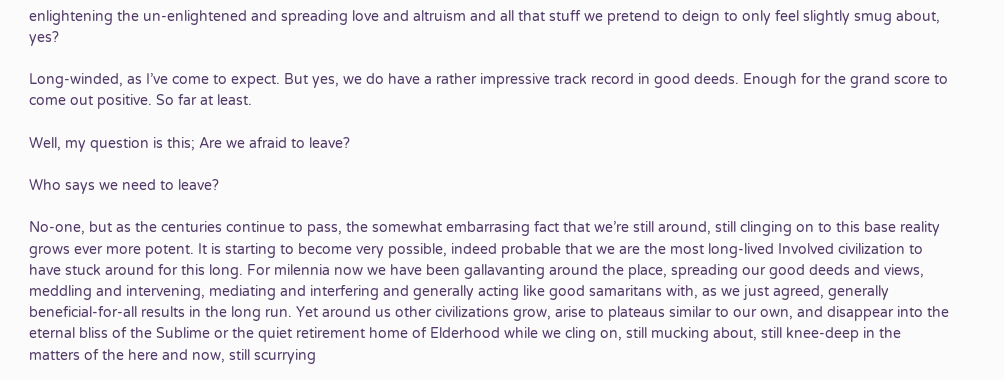enlightening the un-enlightened and spreading love and altruism and all that stuff we pretend to deign to only feel slightly smug about, yes?

Long-winded, as I’ve come to expect. But yes, we do have a rather impressive track record in good deeds. Enough for the grand score to come out positive. So far at least.

Well, my question is this; Are we afraid to leave?

Who says we need to leave?

No-one, but as the centuries continue to pass, the somewhat embarrasing fact that we’re still around, still clinging on to this base reality grows ever more potent. It is starting to become very possible, indeed probable that we are the most long-lived Involved civilization to have stuck around for this long. For milennia now we have been gallavanting around the place, spreading our good deeds and views, meddling and intervening, mediating and interfering and generally acting like good samaritans with, as we just agreed, generally beneficial-for-all results in the long run. Yet around us other civilizations grow, arise to plateaus similar to our own, and disappear into the eternal bliss of the Sublime or the quiet retirement home of Elderhood while we cling on, still mucking about, still knee-deep in the matters of the here and now, still scurrying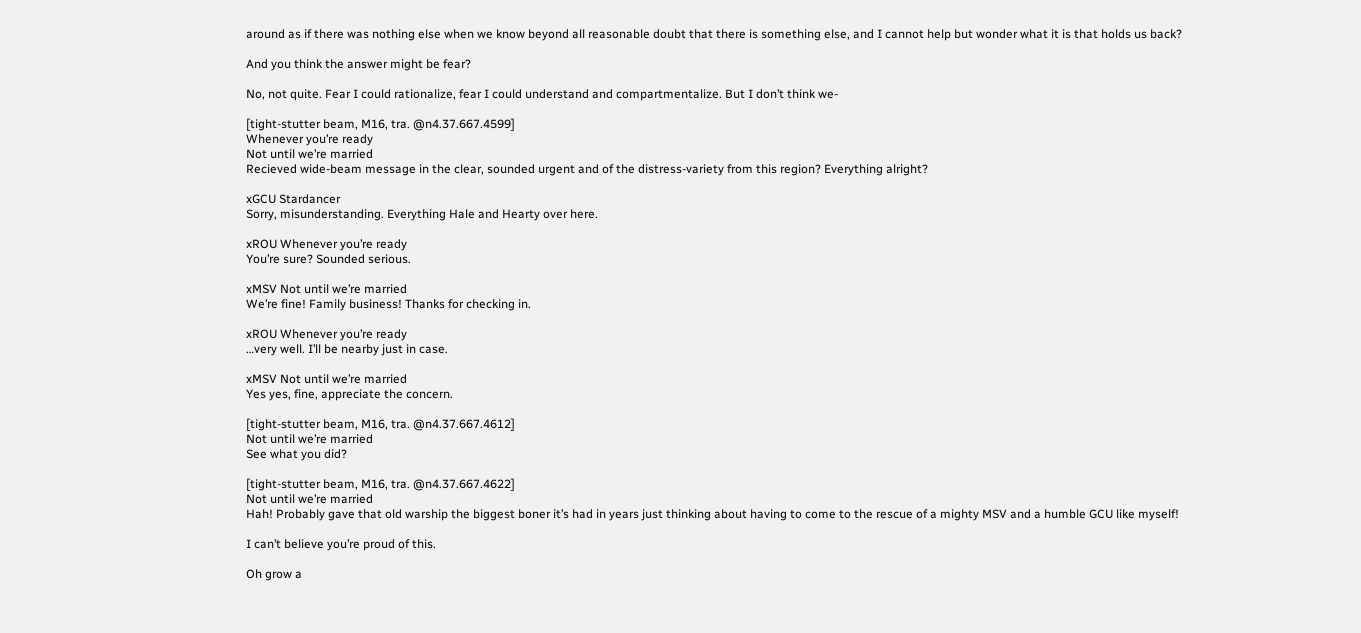around as if there was nothing else when we know beyond all reasonable doubt that there is something else, and I cannot help but wonder what it is that holds us back?

And you think the answer might be fear?

No, not quite. Fear I could rationalize, fear I could understand and compartmentalize. But I don’t think we-

[tight-stutter beam, M16, tra. @n4.37.667.4599]
Whenever you’re ready
Not until we’re married
Recieved wide-beam message in the clear, sounded urgent and of the distress-variety from this region? Everything alright?

xGCU Stardancer
Sorry, misunderstanding. Everything Hale and Hearty over here.

xROU Whenever you’re ready
You’re sure? Sounded serious.

xMSV Not until we’re married
We’re fine! Family business! Thanks for checking in.

xROU Whenever you’re ready
…very well. I’ll be nearby just in case.

xMSV Not until we’re married
Yes yes, fine, appreciate the concern.

[tight-stutter beam, M16, tra. @n4.37.667.4612]
Not until we’re married
See what you did?

[tight-stutter beam, M16, tra. @n4.37.667.4622]
Not until we’re married
Hah! Probably gave that old warship the biggest boner it’s had in years just thinking about having to come to the rescue of a mighty MSV and a humble GCU like myself!

I can’t believe you’re proud of this.

Oh grow a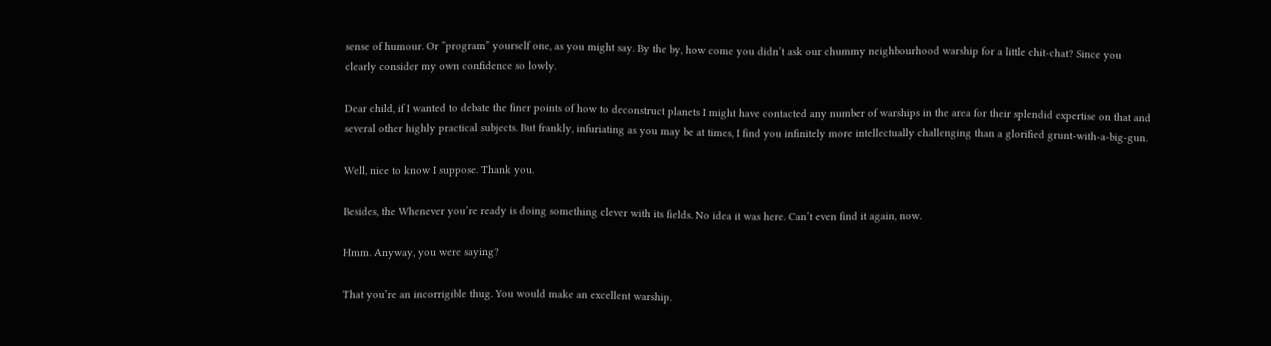sense of humour. Or ”program” yourself one, as you might say. By the by, how come you didn’t ask our chummy neighbourhood warship for a little chit-chat? Since you clearly consider my own confidence so lowly.

Dear child, if I wanted to debate the finer points of how to deconstruct planets I might have contacted any number of warships in the area for their splendid expertise on that and several other highly practical subjects. But frankly, infuriating as you may be at times, I find you infinitely more intellectually challenging than a glorified grunt-with-a-big-gun.

Well, nice to know I suppose. Thank you.

Besides, the Whenever you’re ready is doing something clever with its fields. No idea it was here. Can’t even find it again, now.

Hmm. Anyway, you were saying?

That you’re an incorrigible thug. You would make an excellent warship.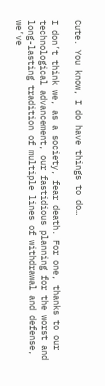Cute. You know, I do have things to do…

I don’t think we, as a society, fear death. For one, thanks to our technological advancement, our fastidious planning for the worst and long-lasting tradition of multiple lines of withdrawal and defense, we’ve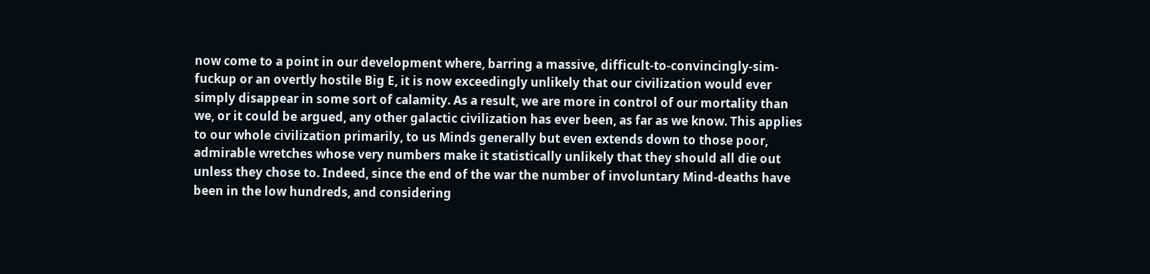now come to a point in our development where, barring a massive, difficult-to-convincingly-sim-fuckup or an overtly hostile Big E, it is now exceedingly unlikely that our civilization would ever simply disappear in some sort of calamity. As a result, we are more in control of our mortality than we, or it could be argued, any other galactic civilization has ever been, as far as we know. This applies to our whole civilization primarily, to us Minds generally but even extends down to those poor, admirable wretches whose very numbers make it statistically unlikely that they should all die out unless they chose to. Indeed, since the end of the war the number of involuntary Mind-deaths have been in the low hundreds, and considering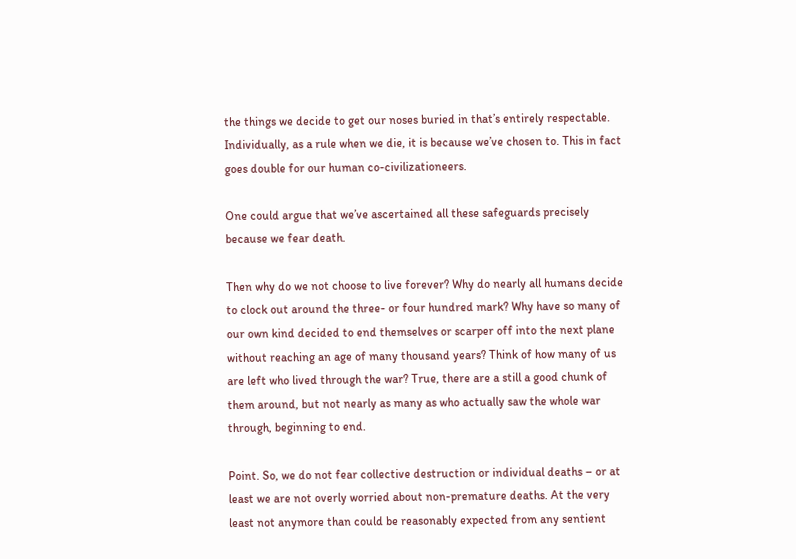the things we decide to get our noses buried in that’s entirely respectable. Individually, as a rule when we die, it is because we’ve chosen to. This in fact goes double for our human co-civilizationeers.

One could argue that we’ve ascertained all these safeguards precisely because we fear death.

Then why do we not choose to live forever? Why do nearly all humans decide to clock out around the three- or four hundred mark? Why have so many of our own kind decided to end themselves or scarper off into the next plane without reaching an age of many thousand years? Think of how many of us are left who lived through the war? True, there are a still a good chunk of them around, but not nearly as many as who actually saw the whole war through, beginning to end.

Point. So, we do not fear collective destruction or individual deaths – or at least we are not overly worried about non-premature deaths. At the very least not anymore than could be reasonably expected from any sentient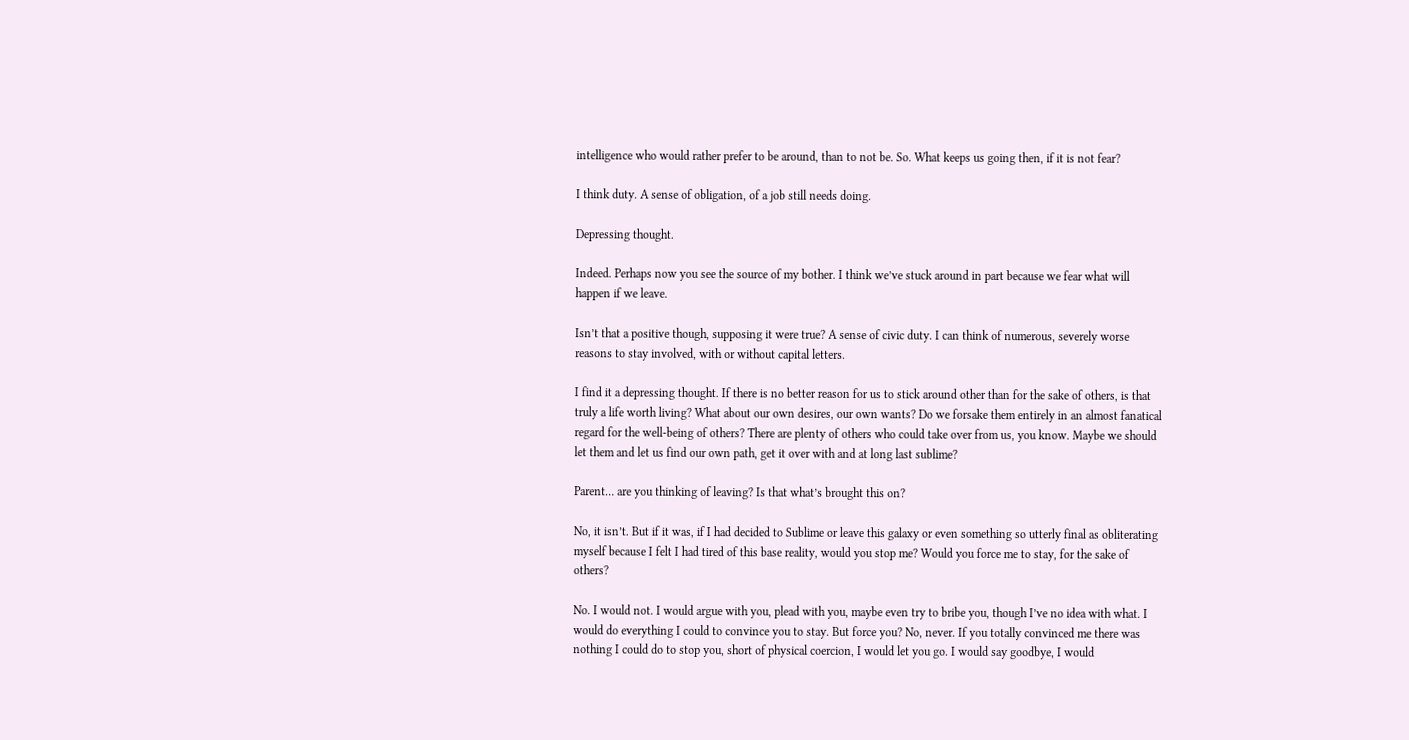intelligence who would rather prefer to be around, than to not be. So. What keeps us going then, if it is not fear?

I think duty. A sense of obligation, of a job still needs doing.

Depressing thought.

Indeed. Perhaps now you see the source of my bother. I think we’ve stuck around in part because we fear what will happen if we leave.

Isn’t that a positive though, supposing it were true? A sense of civic duty. I can think of numerous, severely worse reasons to stay involved, with or without capital letters.

I find it a depressing thought. If there is no better reason for us to stick around other than for the sake of others, is that truly a life worth living? What about our own desires, our own wants? Do we forsake them entirely in an almost fanatical regard for the well-being of others? There are plenty of others who could take over from us, you know. Maybe we should let them and let us find our own path, get it over with and at long last sublime?

Parent… are you thinking of leaving? Is that what’s brought this on?

No, it isn’t. But if it was, if I had decided to Sublime or leave this galaxy or even something so utterly final as obliterating myself because I felt I had tired of this base reality, would you stop me? Would you force me to stay, for the sake of others?

No. I would not. I would argue with you, plead with you, maybe even try to bribe you, though I’ve no idea with what. I would do everything I could to convince you to stay. But force you? No, never. If you totally convinced me there was nothing I could do to stop you, short of physical coercion, I would let you go. I would say goodbye, I would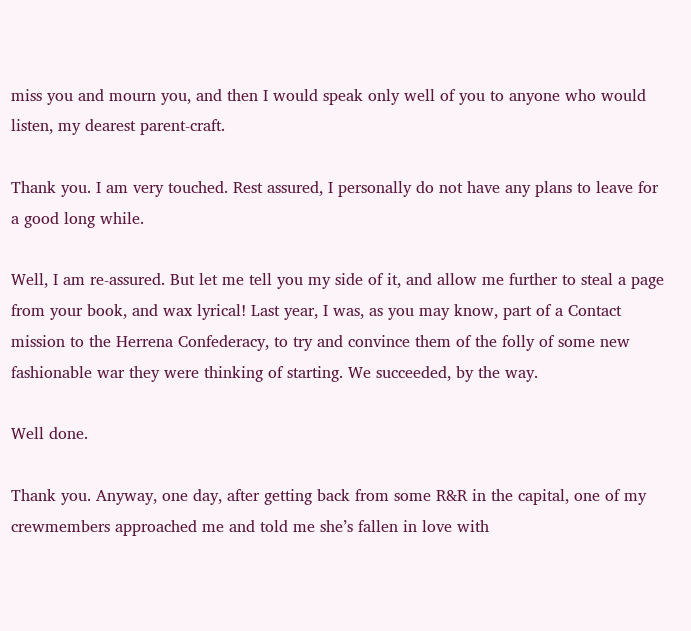miss you and mourn you, and then I would speak only well of you to anyone who would listen, my dearest parent-craft.

Thank you. I am very touched. Rest assured, I personally do not have any plans to leave for a good long while.

Well, I am re-assured. But let me tell you my side of it, and allow me further to steal a page from your book, and wax lyrical! Last year, I was, as you may know, part of a Contact mission to the Herrena Confederacy, to try and convince them of the folly of some new fashionable war they were thinking of starting. We succeeded, by the way.

Well done.

Thank you. Anyway, one day, after getting back from some R&R in the capital, one of my crewmembers approached me and told me she’s fallen in love with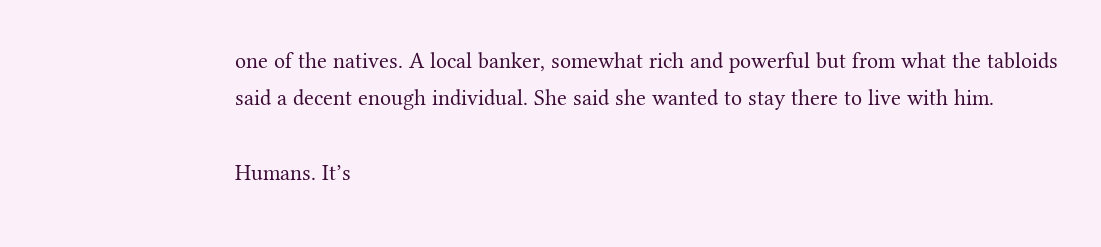one of the natives. A local banker, somewhat rich and powerful but from what the tabloids said a decent enough individual. She said she wanted to stay there to live with him.

Humans. It’s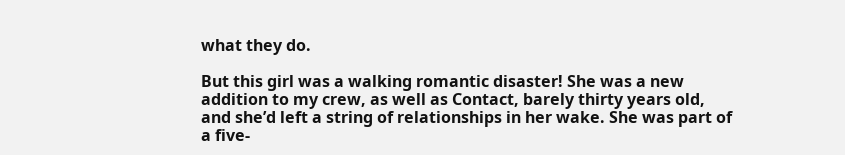what they do.

But this girl was a walking romantic disaster! She was a new addition to my crew, as well as Contact, barely thirty years old, and she’d left a string of relationships in her wake. She was part of a five-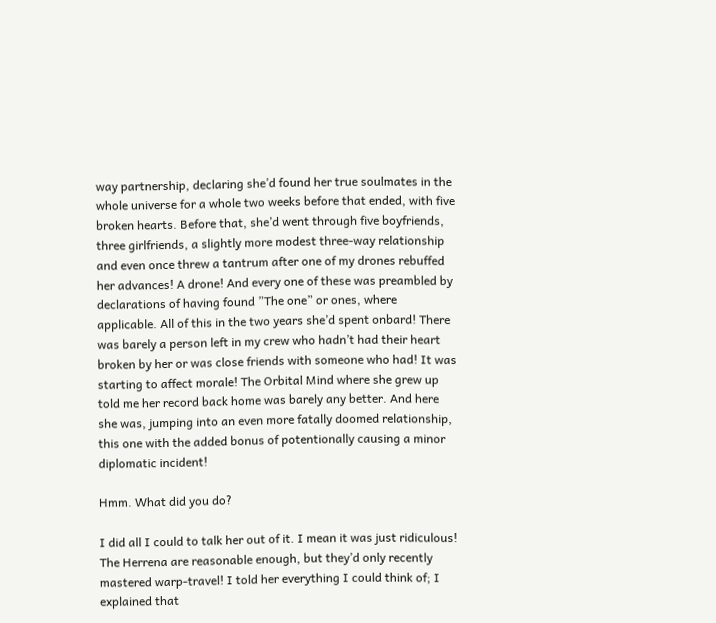way partnership, declaring she’d found her true soulmates in the whole universe for a whole two weeks before that ended, with five broken hearts. Before that, she’d went through five boyfriends, three girlfriends, a slightly more modest three-way relationship and even once threw a tantrum after one of my drones rebuffed her advances! A drone! And every one of these was preambled by declarations of having found ”The one” or ones, where applicable. All of this in the two years she’d spent onbard! There was barely a person left in my crew who hadn’t had their heart broken by her or was close friends with someone who had! It was starting to affect morale! The Orbital Mind where she grew up told me her record back home was barely any better. And here she was, jumping into an even more fatally doomed relationship, this one with the added bonus of potentionally causing a minor diplomatic incident!

Hmm. What did you do?

I did all I could to talk her out of it. I mean it was just ridiculous! The Herrena are reasonable enough, but they’d only recently mastered warp-travel! I told her everything I could think of; I explained that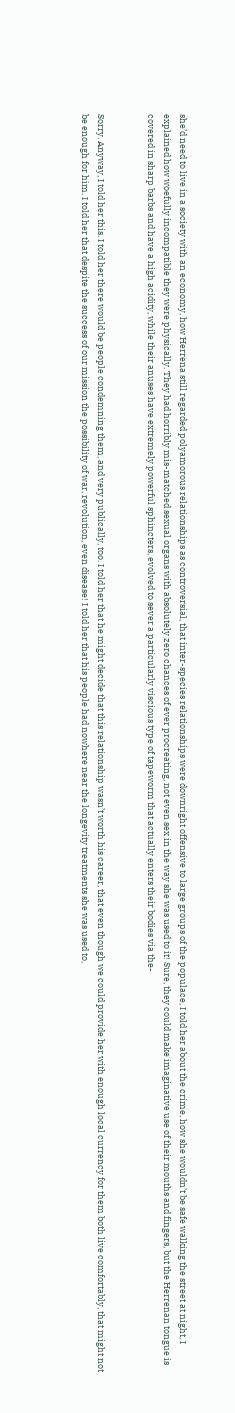she’d need to live in a society with an economy, how Herrena still regarded polyamorous relationships as controversial, that inter-species relationships were downright offensive to large groups of the populace, I told her about the crime, how she wouldn’t be safe walking the street at night, I explained how woefully incompatible they were physically. They had horribly mis-matched sexual organs with absolutely zero chances of ever procreating, not even sex in the way she was used to it! Sure, they could make imaginative use of their mouths and fingers, but the Herrenan tongue is covered in sharp barbs and have a high acidity, while their anuses have extremely powerful sphincters, evolved to sever a particularly viscious type of tapeworm that actually enters their bodies via the-


Sorry. Anyway, I told her this. I told her there would be people condemning them, and very publically, too. I told her that he might decide that this relationship wasn’t worth his career, that even though we could provide her with enough local currency for them both live comfortably, that might not be enough for him. I told her that despite the success of our mission the possibility of war, revolution, even disease! I told her that his people had nowhere near the longevity treatments she was used to,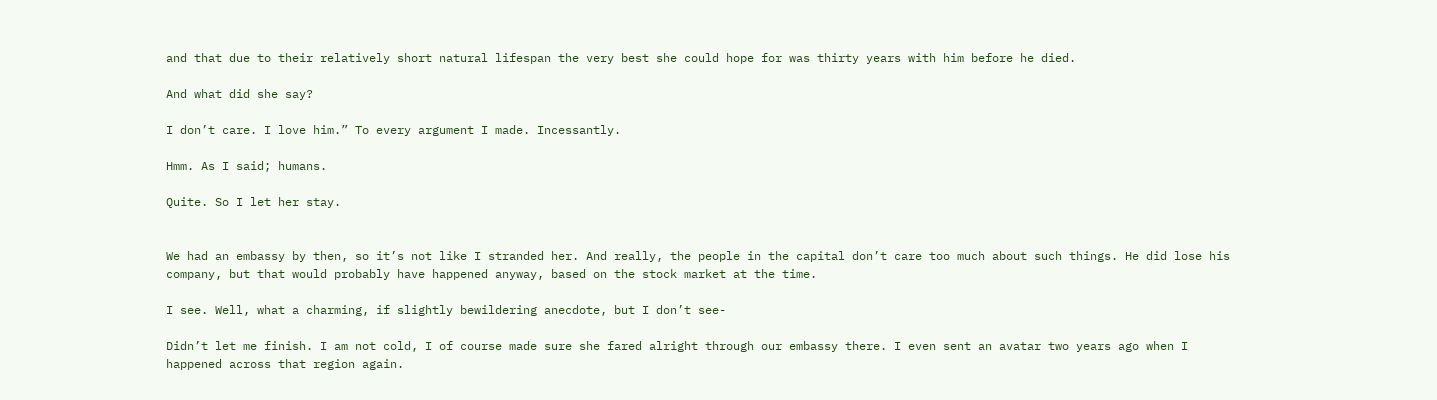and that due to their relatively short natural lifespan the very best she could hope for was thirty years with him before he died.

And what did she say?

I don’t care. I love him.” To every argument I made. Incessantly.

Hmm. As I said; humans.

Quite. So I let her stay.


We had an embassy by then, so it’s not like I stranded her. And really, the people in the capital don’t care too much about such things. He did lose his company, but that would probably have happened anyway, based on the stock market at the time.

I see. Well, what a charming, if slightly bewildering anecdote, but I don’t see-

Didn’t let me finish. I am not cold, I of course made sure she fared alright through our embassy there. I even sent an avatar two years ago when I happened across that region again.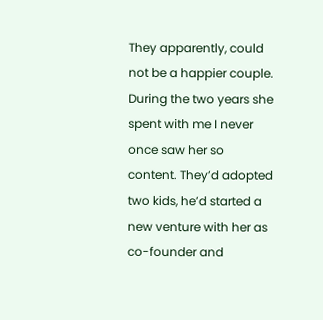They apparently, could not be a happier couple. During the two years she spent with me I never once saw her so content. They’d adopted two kids, he’d started a new venture with her as co-founder and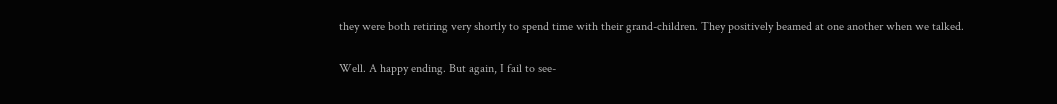they were both retiring very shortly to spend time with their grand-children. They positively beamed at one another when we talked.

Well. A happy ending. But again, I fail to see-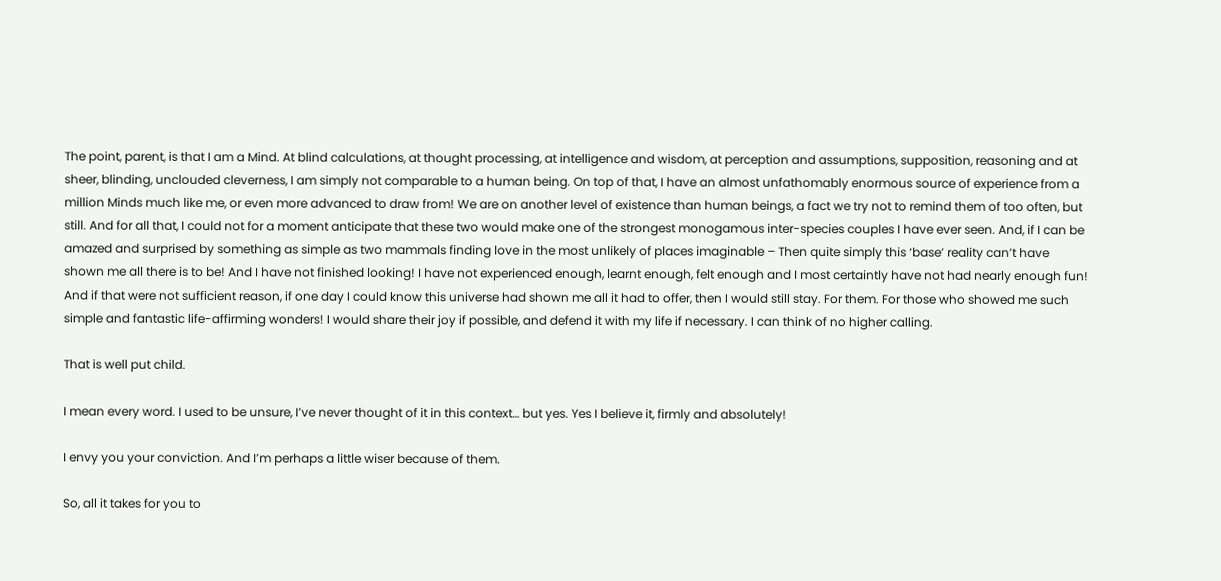The point, parent, is that I am a Mind. At blind calculations, at thought processing, at intelligence and wisdom, at perception and assumptions, supposition, reasoning and at sheer, blinding, unclouded cleverness, I am simply not comparable to a human being. On top of that, I have an almost unfathomably enormous source of experience from a million Minds much like me, or even more advanced to draw from! We are on another level of existence than human beings, a fact we try not to remind them of too often, but still. And for all that, I could not for a moment anticipate that these two would make one of the strongest monogamous inter-species couples I have ever seen. And, if I can be amazed and surprised by something as simple as two mammals finding love in the most unlikely of places imaginable – Then quite simply this ‘base’ reality can’t have shown me all there is to be! And I have not finished looking! I have not experienced enough, learnt enough, felt enough and I most certaintly have not had nearly enough fun! And if that were not sufficient reason, if one day I could know this universe had shown me all it had to offer, then I would still stay. For them. For those who showed me such simple and fantastic life-affirming wonders! I would share their joy if possible, and defend it with my life if necessary. I can think of no higher calling.

That is well put child.

I mean every word. I used to be unsure, I’ve never thought of it in this context… but yes. Yes I believe it, firmly and absolutely!

I envy you your conviction. And I’m perhaps a little wiser because of them.

So, all it takes for you to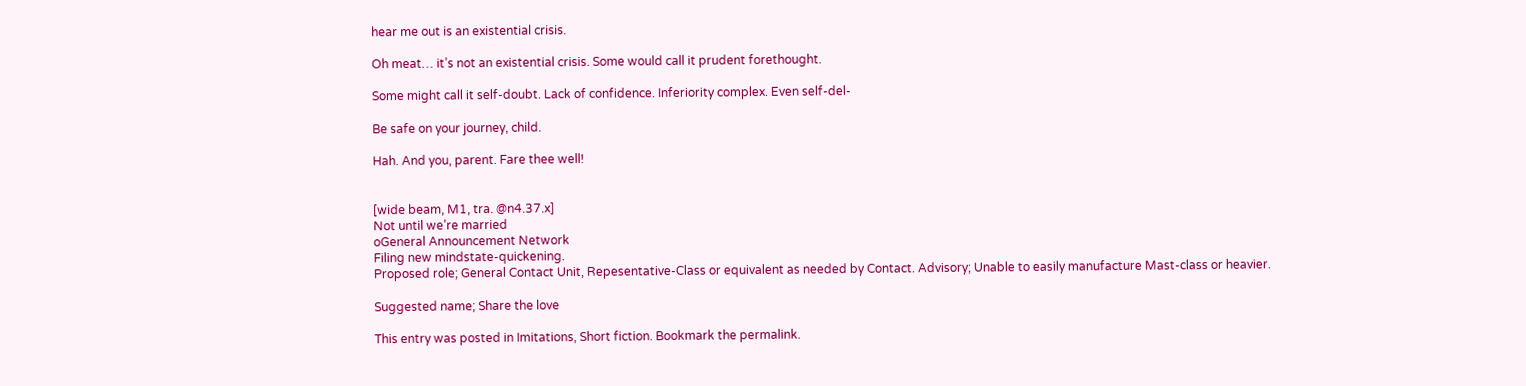hear me out is an existential crisis.

Oh meat… it’s not an existential crisis. Some would call it prudent forethought.

Some might call it self-doubt. Lack of confidence. Inferiority complex. Even self-del-

Be safe on your journey, child.

Hah. And you, parent. Fare thee well!


[wide beam, M1, tra. @n4.37.x]
Not until we’re married
oGeneral Announcement Network
Filing new mindstate-quickening.
Proposed role; General Contact Unit, Repesentative-Class or equivalent as needed by Contact. Advisory; Unable to easily manufacture Mast-class or heavier.

Suggested name; Share the love

This entry was posted in Imitations, Short fiction. Bookmark the permalink.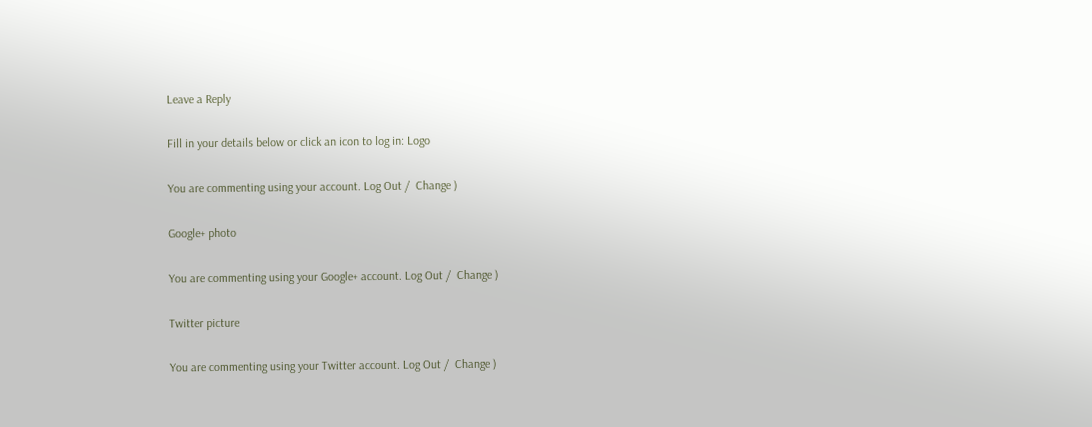Leave a Reply

Fill in your details below or click an icon to log in: Logo

You are commenting using your account. Log Out /  Change )

Google+ photo

You are commenting using your Google+ account. Log Out /  Change )

Twitter picture

You are commenting using your Twitter account. Log Out /  Change )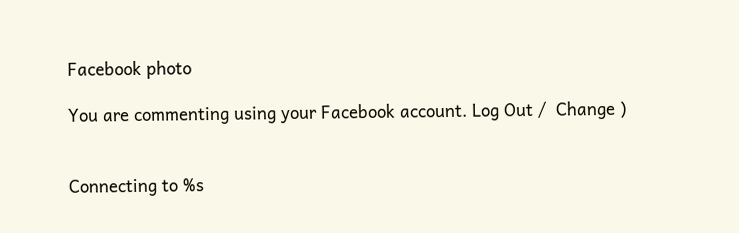Facebook photo

You are commenting using your Facebook account. Log Out /  Change )


Connecting to %s